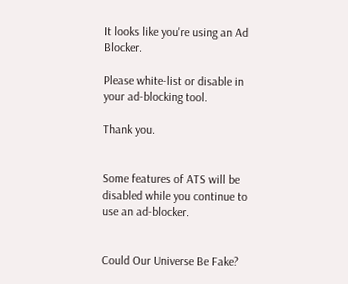It looks like you're using an Ad Blocker.

Please white-list or disable in your ad-blocking tool.

Thank you.


Some features of ATS will be disabled while you continue to use an ad-blocker.


Could Our Universe Be Fake?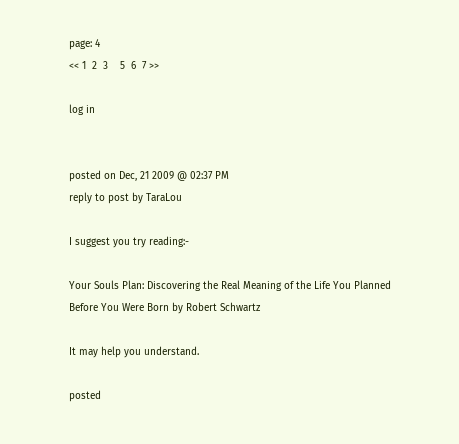page: 4
<< 1  2  3    5  6  7 >>

log in


posted on Dec, 21 2009 @ 02:37 PM
reply to post by TaraLou

I suggest you try reading:-

Your Souls Plan: Discovering the Real Meaning of the Life You Planned Before You Were Born by Robert Schwartz

It may help you understand.

posted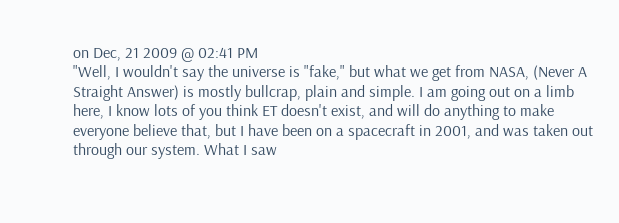on Dec, 21 2009 @ 02:41 PM
"Well, I wouldn't say the universe is "fake," but what we get from NASA, (Never A Straight Answer) is mostly bullcrap, plain and simple. I am going out on a limb here, I know lots of you think ET doesn't exist, and will do anything to make everyone believe that, but I have been on a spacecraft in 2001, and was taken out through our system. What I saw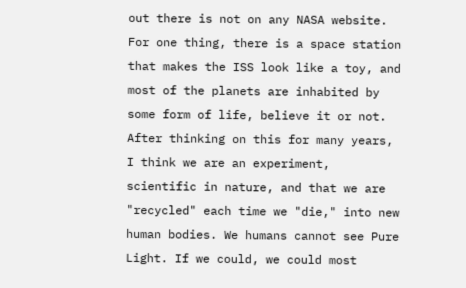out there is not on any NASA website. For one thing, there is a space station that makes the ISS look like a toy, and most of the planets are inhabited by some form of life, believe it or not. After thinking on this for many years, I think we are an experiment, scientific in nature, and that we are "recycled" each time we "die," into new human bodies. We humans cannot see Pure Light. If we could, we could most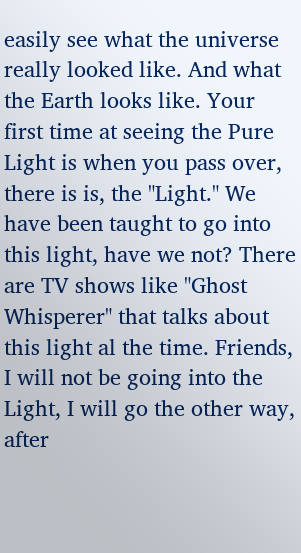easily see what the universe really looked like. And what the Earth looks like. Your first time at seeing the Pure Light is when you pass over, there is is, the "Light." We have been taught to go into this light, have we not? There are TV shows like "Ghost Whisperer" that talks about this light al the time. Friends, I will not be going into the Light, I will go the other way, after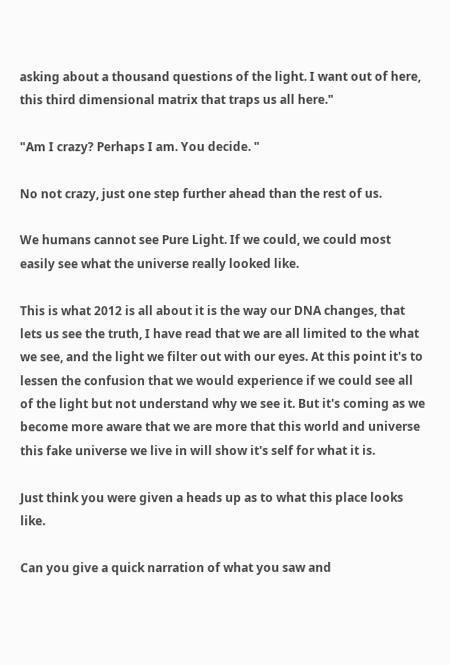asking about a thousand questions of the light. I want out of here, this third dimensional matrix that traps us all here."

"Am I crazy? Perhaps I am. You decide. "

No not crazy, just one step further ahead than the rest of us.

We humans cannot see Pure Light. If we could, we could most easily see what the universe really looked like.

This is what 2012 is all about it is the way our DNA changes, that lets us see the truth, I have read that we are all limited to the what we see, and the light we filter out with our eyes. At this point it's to lessen the confusion that we would experience if we could see all of the light but not understand why we see it. But it's coming as we become more aware that we are more that this world and universe this fake universe we live in will show it's self for what it is.

Just think you were given a heads up as to what this place looks like.

Can you give a quick narration of what you saw and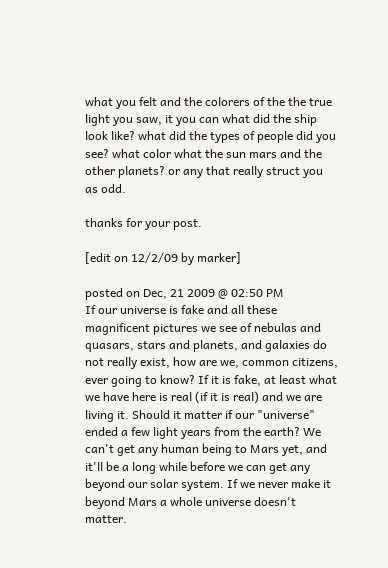what you felt and the colorers of the the true light you saw, it you can what did the ship look like? what did the types of people did you see? what color what the sun mars and the other planets? or any that really struct you as odd.

thanks for your post.

[edit on 12/2/09 by marker]

posted on Dec, 21 2009 @ 02:50 PM
If our universe is fake and all these magnificent pictures we see of nebulas and quasars, stars and planets, and galaxies do not really exist, how are we, common citizens, ever going to know? If it is fake, at least what we have here is real (if it is real) and we are living it. Should it matter if our "universe" ended a few light years from the earth? We can't get any human being to Mars yet, and it'll be a long while before we can get any beyond our solar system. If we never make it beyond Mars a whole universe doesn't matter.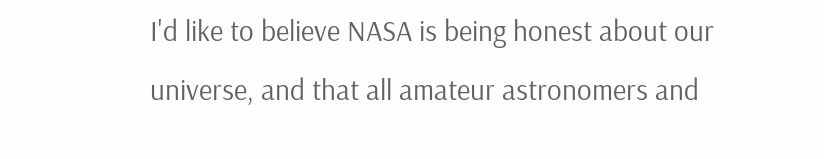I'd like to believe NASA is being honest about our universe, and that all amateur astronomers and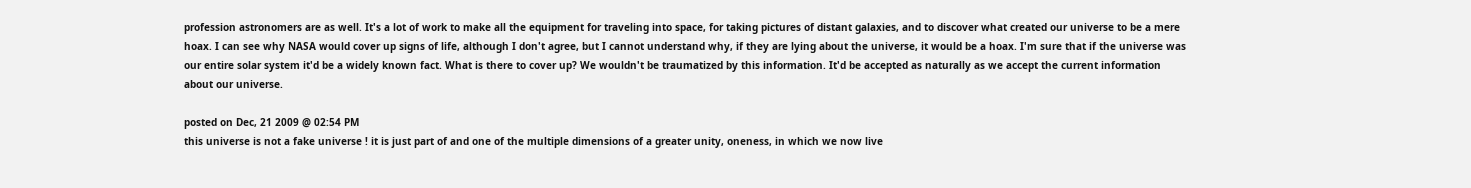profession astronomers are as well. It's a lot of work to make all the equipment for traveling into space, for taking pictures of distant galaxies, and to discover what created our universe to be a mere hoax. I can see why NASA would cover up signs of life, although I don't agree, but I cannot understand why, if they are lying about the universe, it would be a hoax. I'm sure that if the universe was our entire solar system it'd be a widely known fact. What is there to cover up? We wouldn't be traumatized by this information. It'd be accepted as naturally as we accept the current information about our universe.

posted on Dec, 21 2009 @ 02:54 PM
this universe is not a fake universe ! it is just part of and one of the multiple dimensions of a greater unity, oneness, in which we now live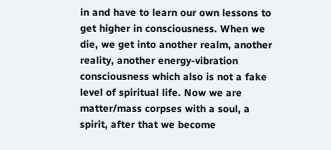in and have to learn our own lessons to get higher in consciousness. When we die, we get into another realm, another reality, another energy-vibration consciousness which also is not a fake level of spiritual life. Now we are matter/mass corpses with a soul, a spirit, after that we become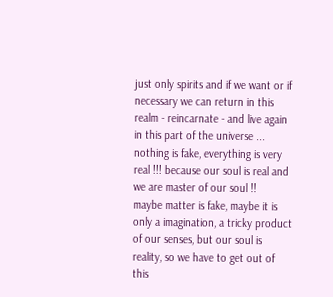just only spirits and if we want or if necessary we can return in this realm - reincarnate - and live again in this part of the universe ... nothing is fake, everything is very real !!! because our soul is real and we are master of our soul !!
maybe matter is fake, maybe it is only a imagination, a tricky product of our senses, but our soul is reality, so we have to get out of this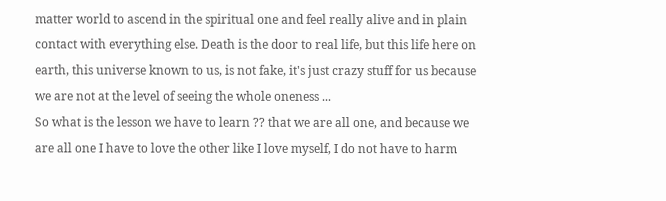matter world to ascend in the spiritual one and feel really alive and in plain contact with everything else. Death is the door to real life, but this life here on earth, this universe known to us, is not fake, it's just crazy stuff for us because we are not at the level of seeing the whole oneness ...
So what is the lesson we have to learn ?? that we are all one, and because we are all one I have to love the other like I love myself, I do not have to harm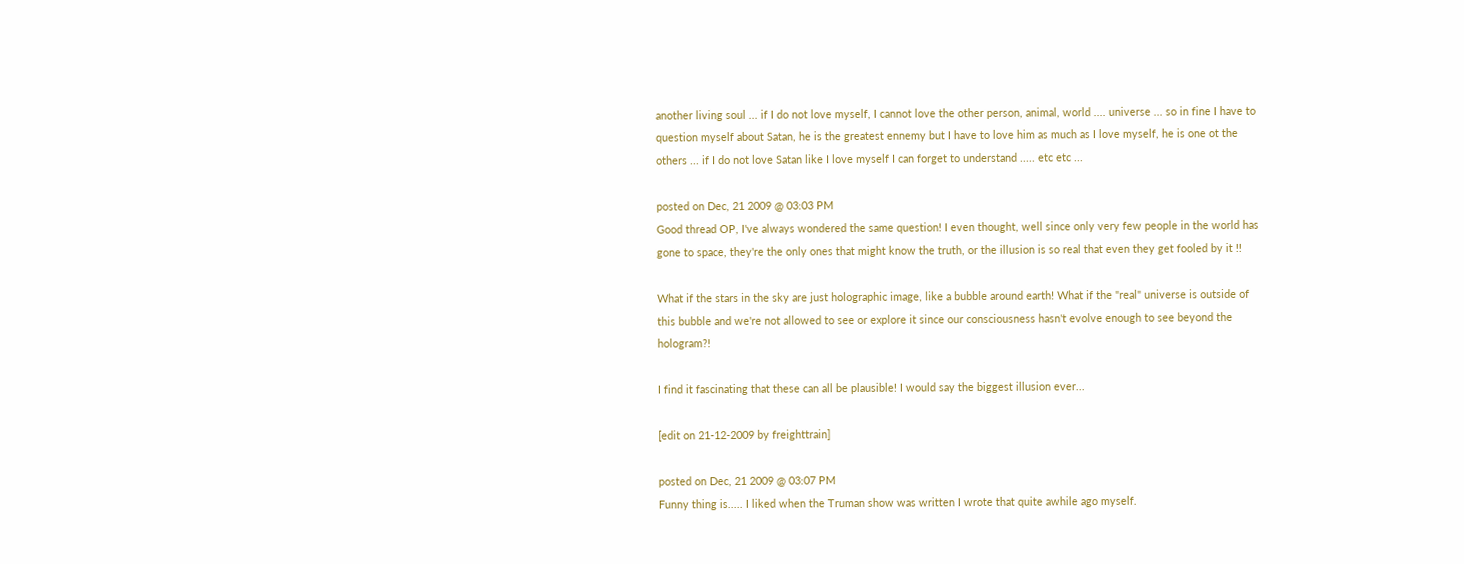another living soul ... if I do not love myself, I cannot love the other person, animal, world .... universe ... so in fine I have to question myself about Satan, he is the greatest ennemy but I have to love him as much as I love myself, he is one ot the others ... if I do not love Satan like I love myself I can forget to understand ..... etc etc ...

posted on Dec, 21 2009 @ 03:03 PM
Good thread OP, I've always wondered the same question! I even thought, well since only very few people in the world has gone to space, they're the only ones that might know the truth, or the illusion is so real that even they get fooled by it !!

What if the stars in the sky are just holographic image, like a bubble around earth! What if the "real" universe is outside of this bubble and we're not allowed to see or explore it since our consciousness hasn't evolve enough to see beyond the hologram?!

I find it fascinating that these can all be plausible! I would say the biggest illusion ever...

[edit on 21-12-2009 by freighttrain]

posted on Dec, 21 2009 @ 03:07 PM
Funny thing is..... I liked when the Truman show was written I wrote that quite awhile ago myself.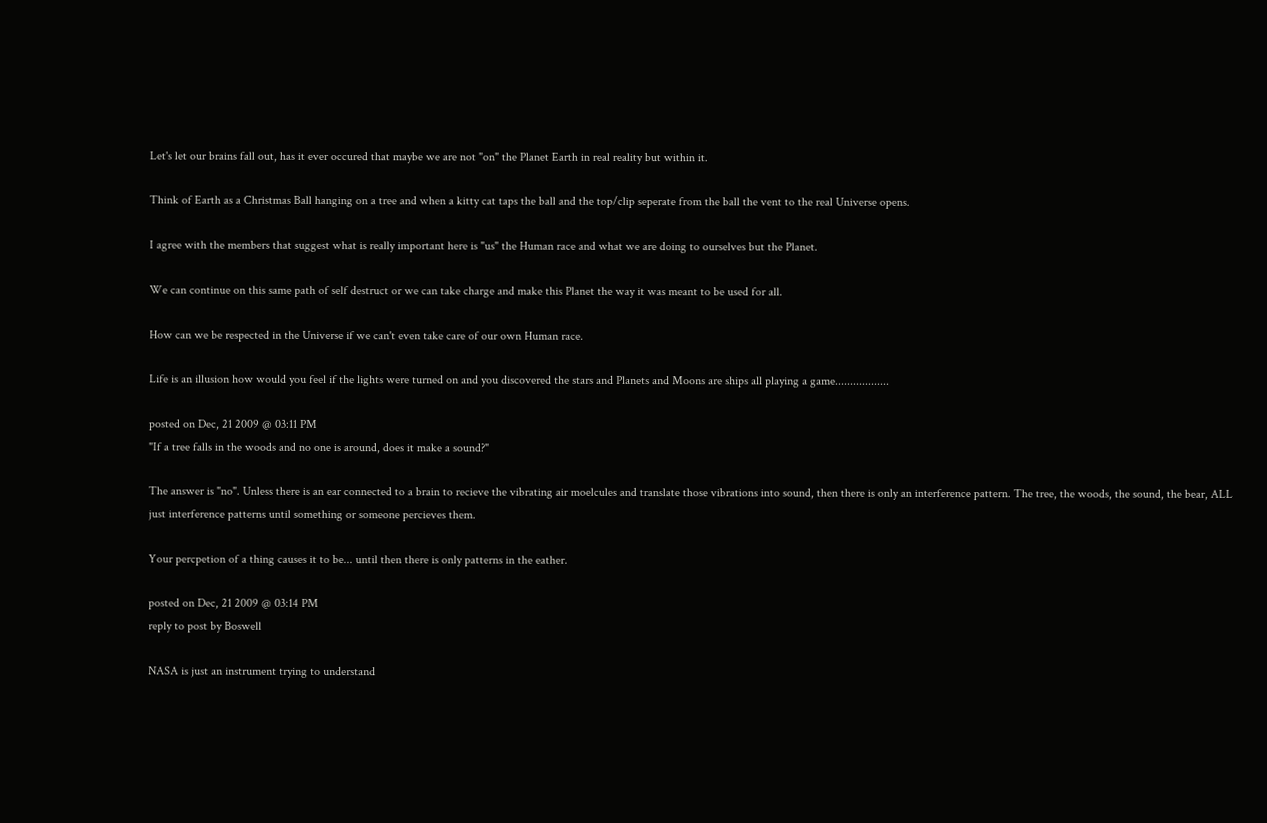Let's let our brains fall out, has it ever occured that maybe we are not "on" the Planet Earth in real reality but within it.

Think of Earth as a Christmas Ball hanging on a tree and when a kitty cat taps the ball and the top/clip seperate from the ball the vent to the real Universe opens.

I agree with the members that suggest what is really important here is "us" the Human race and what we are doing to ourselves but the Planet.

We can continue on this same path of self destruct or we can take charge and make this Planet the way it was meant to be used for all.

How can we be respected in the Universe if we can't even take care of our own Human race.

Life is an illusion how would you feel if the lights were turned on and you discovered the stars and Planets and Moons are ships all playing a game..................

posted on Dec, 21 2009 @ 03:11 PM
"If a tree falls in the woods and no one is around, does it make a sound?"

The answer is "no". Unless there is an ear connected to a brain to recieve the vibrating air moelcules and translate those vibrations into sound, then there is only an interference pattern. The tree, the woods, the sound, the bear, ALL just interference patterns until something or someone percieves them.

Your percpetion of a thing causes it to be... until then there is only patterns in the eather.

posted on Dec, 21 2009 @ 03:14 PM
reply to post by Boswell

NASA is just an instrument trying to understand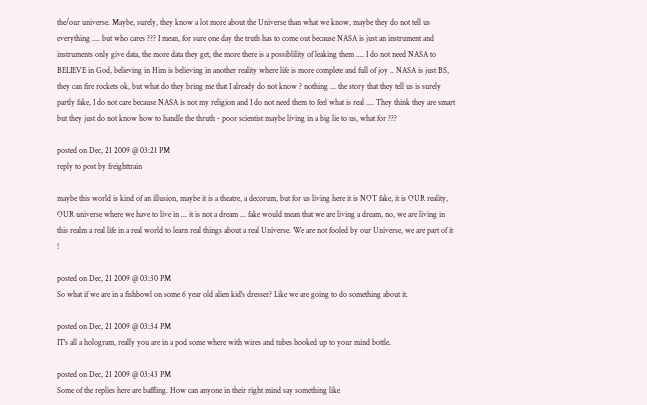the/our universe. Maybe, surely, they know a lot more about the Universe than what we know, maybe they do not tell us everything .... but who cares ??? I mean, for sure one day the truth has to come out because NASA is just an instrument and instruments only give data, the more data they get, the more there is a possiblility of leaking them .... I do not need NASA to BELIEVE in God, believing in Him is believing in another reality where life is more complete and full of joy .. NASA is just BS, they can fire rockets ok, but what do they bring me that I already do not know ? nothing ... the story that they tell us is surely partly fake, I do not care because NASA is not my religion and I do not need them to feel what is real .... They think they are smart but they just do not know how to handle the thruth - poor scientist maybe living in a big lie to us, what for ???

posted on Dec, 21 2009 @ 03:21 PM
reply to post by freighttrain

maybe this world is kind of an illusion, maybe it is a theatre, a decorum, but for us living here it is NOT fake, it is OUR reality, OUR universe where we have to live in ... it is not a dream ... fake would mean that we are living a dream, no, we are living in this realm a real life in a real world to learn real things about a real Universe. We are not fooled by our Universe, we are part of it !

posted on Dec, 21 2009 @ 03:30 PM
So what if we are in a fishbowl on some 6 year old alien kid's dresser? Like we are going to do something about it.

posted on Dec, 21 2009 @ 03:34 PM
IT's all a hologram, really you are in a pod some where with wires and tubes hooked up to your mind bottle.

posted on Dec, 21 2009 @ 03:43 PM
Some of the replies here are baffling. How can anyone in their right mind say something like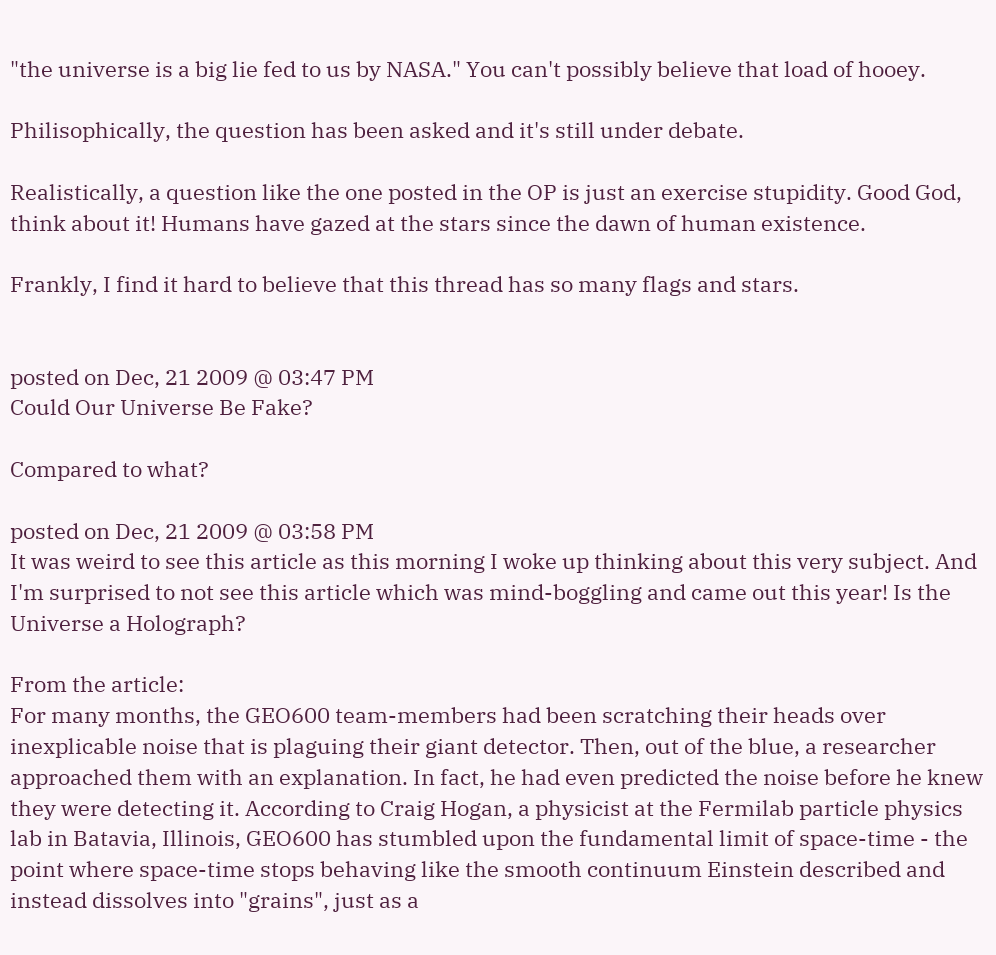"the universe is a big lie fed to us by NASA." You can't possibly believe that load of hooey.

Philisophically, the question has been asked and it's still under debate.

Realistically, a question like the one posted in the OP is just an exercise stupidity. Good God, think about it! Humans have gazed at the stars since the dawn of human existence.

Frankly, I find it hard to believe that this thread has so many flags and stars.


posted on Dec, 21 2009 @ 03:47 PM
Could Our Universe Be Fake?

Compared to what?

posted on Dec, 21 2009 @ 03:58 PM
It was weird to see this article as this morning I woke up thinking about this very subject. And I'm surprised to not see this article which was mind-boggling and came out this year! Is the Universe a Holograph?

From the article:
For many months, the GEO600 team-members had been scratching their heads over inexplicable noise that is plaguing their giant detector. Then, out of the blue, a researcher approached them with an explanation. In fact, he had even predicted the noise before he knew they were detecting it. According to Craig Hogan, a physicist at the Fermilab particle physics lab in Batavia, Illinois, GEO600 has stumbled upon the fundamental limit of space-time - the point where space-time stops behaving like the smooth continuum Einstein described and instead dissolves into "grains", just as a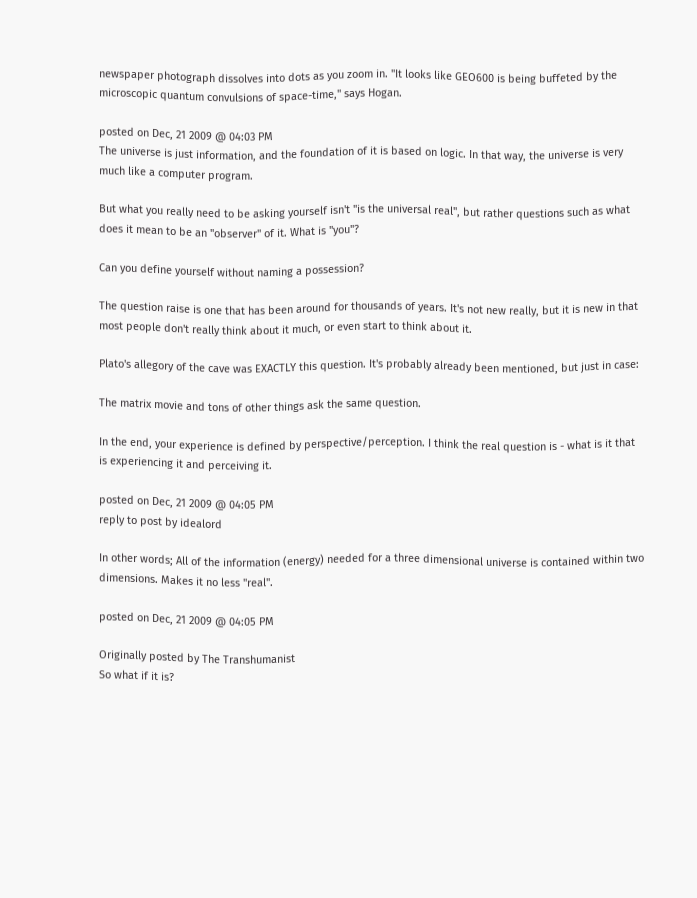newspaper photograph dissolves into dots as you zoom in. "It looks like GEO600 is being buffeted by the microscopic quantum convulsions of space-time," says Hogan.

posted on Dec, 21 2009 @ 04:03 PM
The universe is just information, and the foundation of it is based on logic. In that way, the universe is very much like a computer program.

But what you really need to be asking yourself isn't "is the universal real", but rather questions such as what does it mean to be an "observer" of it. What is "you"?

Can you define yourself without naming a possession?

The question raise is one that has been around for thousands of years. It's not new really, but it is new in that most people don't really think about it much, or even start to think about it.

Plato's allegory of the cave was EXACTLY this question. It's probably already been mentioned, but just in case:

The matrix movie and tons of other things ask the same question.

In the end, your experience is defined by perspective/perception. I think the real question is - what is it that is experiencing it and perceiving it.

posted on Dec, 21 2009 @ 04:05 PM
reply to post by idealord

In other words; All of the information (energy) needed for a three dimensional universe is contained within two dimensions. Makes it no less "real".

posted on Dec, 21 2009 @ 04:05 PM

Originally posted by The Transhumanist
So what if it is?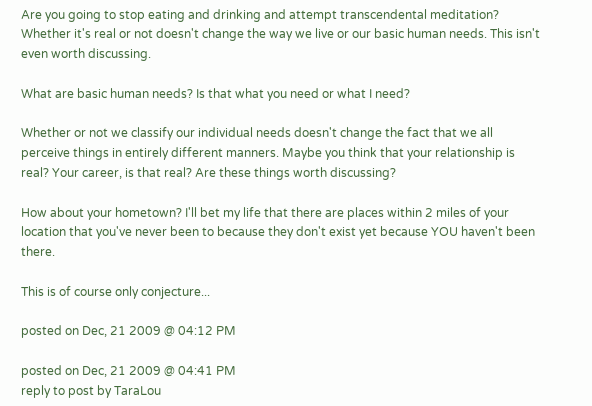Are you going to stop eating and drinking and attempt transcendental meditation? Whether it's real or not doesn't change the way we live or our basic human needs. This isn't even worth discussing.

What are basic human needs? Is that what you need or what I need?

Whether or not we classify our individual needs doesn't change the fact that we all perceive things in entirely different manners. Maybe you think that your relationship is real? Your career, is that real? Are these things worth discussing?

How about your hometown? I'll bet my life that there are places within 2 miles of your location that you've never been to because they don't exist yet because YOU haven't been there.

This is of course only conjecture...

posted on Dec, 21 2009 @ 04:12 PM

posted on Dec, 21 2009 @ 04:41 PM
reply to post by TaraLou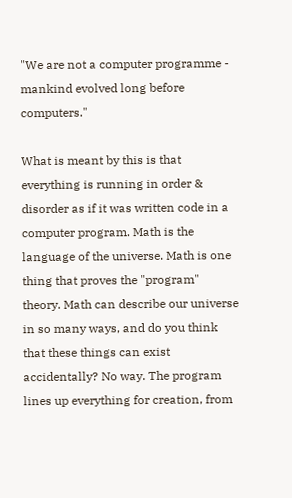"We are not a computer programme - mankind evolved long before computers."

What is meant by this is that everything is running in order & disorder as if it was written code in a computer program. Math is the language of the universe. Math is one thing that proves the "program" theory. Math can describe our universe in so many ways, and do you think that these things can exist accidentally? No way. The program lines up everything for creation, from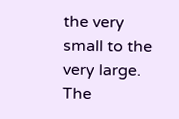the very small to the very large. The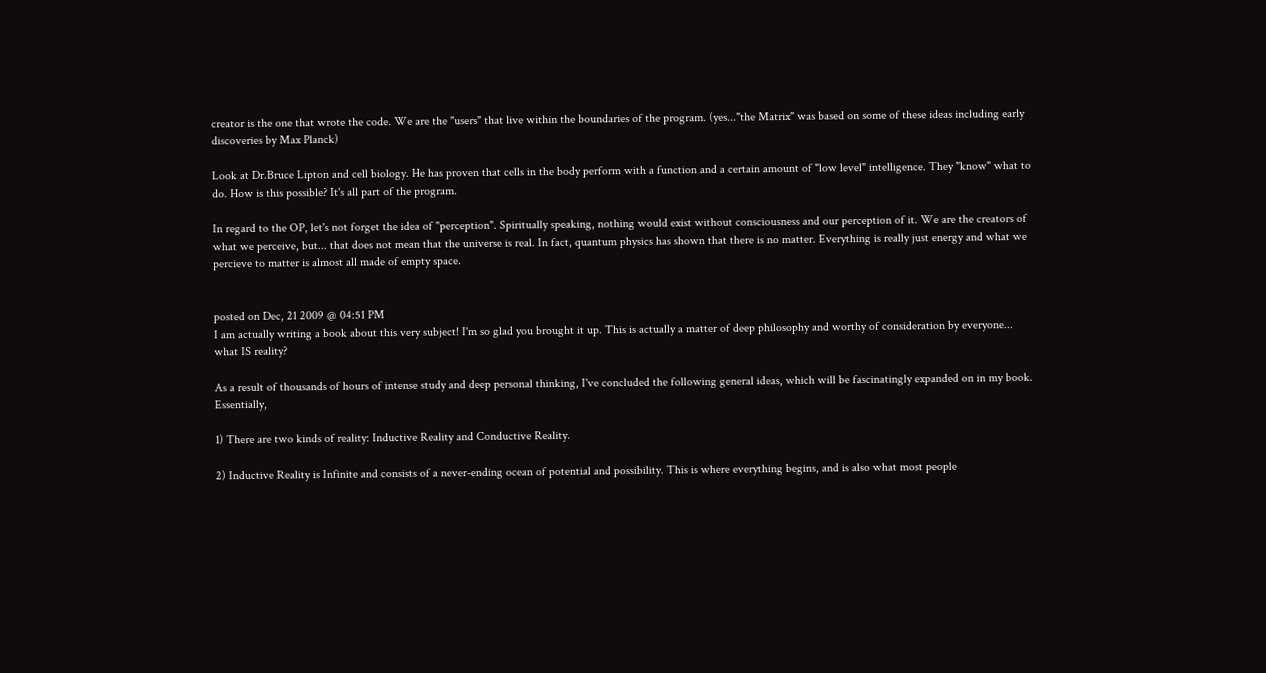creator is the one that wrote the code. We are the "users" that live within the boundaries of the program. (yes..."the Matrix" was based on some of these ideas including early discoveries by Max Planck)

Look at Dr.Bruce Lipton and cell biology. He has proven that cells in the body perform with a function and a certain amount of "low level" intelligence. They "know" what to do. How is this possible? It's all part of the program.

In regard to the OP, let's not forget the idea of "perception". Spiritually speaking, nothing would exist without consciousness and our perception of it. We are the creators of what we perceive, but... that does not mean that the universe is real. In fact, quantum physics has shown that there is no matter. Everything is really just energy and what we percieve to matter is almost all made of empty space.


posted on Dec, 21 2009 @ 04:51 PM
I am actually writing a book about this very subject! I'm so glad you brought it up. This is actually a matter of deep philosophy and worthy of consideration by everyone... what IS reality?

As a result of thousands of hours of intense study and deep personal thinking, I've concluded the following general ideas, which will be fascinatingly expanded on in my book. Essentially,

1) There are two kinds of reality: Inductive Reality and Conductive Reality.

2) Inductive Reality is Infinite and consists of a never-ending ocean of potential and possibility. This is where everything begins, and is also what most people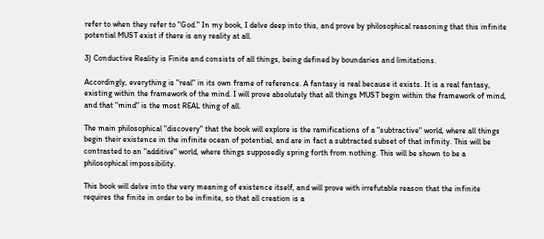refer to when they refer to "God." In my book, I delve deep into this, and prove by philosophical reasoning that this infinite potential MUST exist if there is any reality at all.

3) Conductive Reality is Finite and consists of all things, being defined by boundaries and limitations.

Accordingly, everything is "real" in its own frame of reference. A fantasy is real because it exists. It is a real fantasy, existing within the framework of the mind. I will prove absolutely that all things MUST begin within the framework of mind, and that "mind" is the most REAL thing of all.

The main philosophical "discovery" that the book will explore is the ramifications of a "subtractive" world, where all things begin their existence in the infinite ocean of potential, and are in fact a subtracted subset of that infinity. This will be contrasted to an "additive" world, where things supposedly spring forth from nothing. This will be shown to be a philosophical impossibility.

This book will delve into the very meaning of existence itself, and will prove with irrefutable reason that the infinite requires the finite in order to be infinite, so that all creation is a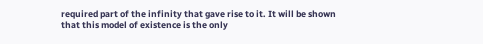required part of the infinity that gave rise to it. It will be shown that this model of existence is the only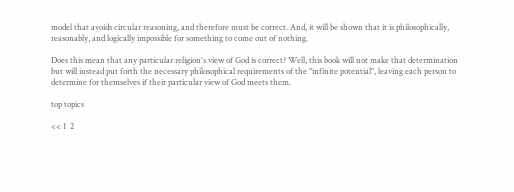model that avoids circular reasoning, and therefore must be correct. And, it will be shown that it is philosophically, reasonably, and logically impossible for something to come out of nothing.

Does this mean that any particular religion's view of God is correct? Well, this book will not make that determination but will instead put forth the necessary philosophical requirements of the "infinite potential", leaving each person to determine for themselves if their particular view of God meets them.

top topics

<< 1  2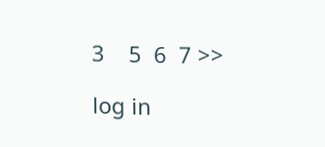3    5  6  7 >>

log in